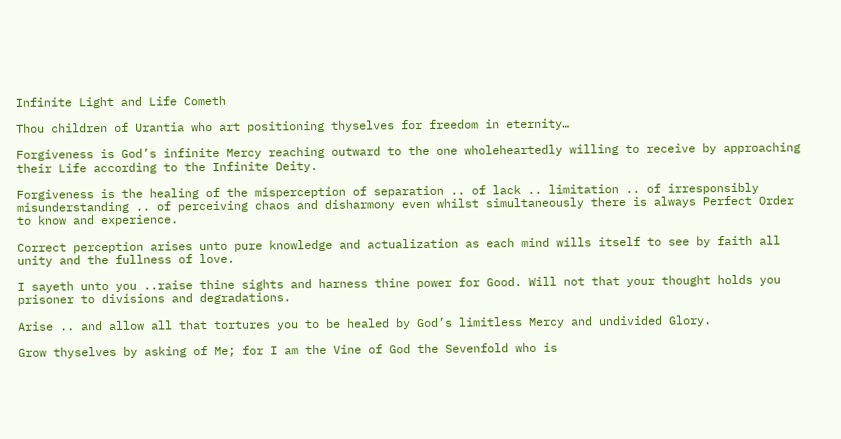Infinite Light and Life Cometh

Thou children of Urantia who art positioning thyselves for freedom in eternity…

Forgiveness is God’s infinite Mercy reaching outward to the one wholeheartedly willing to receive by approaching their Life according to the Infinite Deity.

Forgiveness is the healing of the misperception of separation .. of lack .. limitation .. of irresponsibly misunderstanding .. of perceiving chaos and disharmony even whilst simultaneously there is always Perfect Order to know and experience.

Correct perception arises unto pure knowledge and actualization as each mind wills itself to see by faith all unity and the fullness of love.

I sayeth unto you ..raise thine sights and harness thine power for Good. Will not that your thought holds you prisoner to divisions and degradations.

Arise .. and allow all that tortures you to be healed by God’s limitless Mercy and undivided Glory.

Grow thyselves by asking of Me; for I am the Vine of God the Sevenfold who is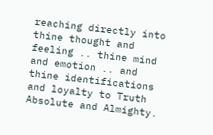reaching directly into thine thought and feeling .. thine mind and emotion .. and thine identifications and loyalty to Truth Absolute and Almighty.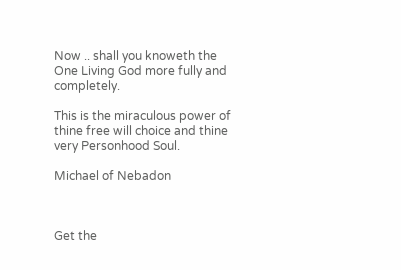Now .. shall you knoweth the One Living God more fully and completely.

This is the miraculous power of thine free will choice and thine very Personhood Soul.

Michael of Nebadon



Get the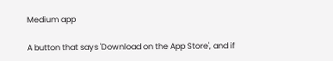Medium app

A button that says 'Download on the App Store', and if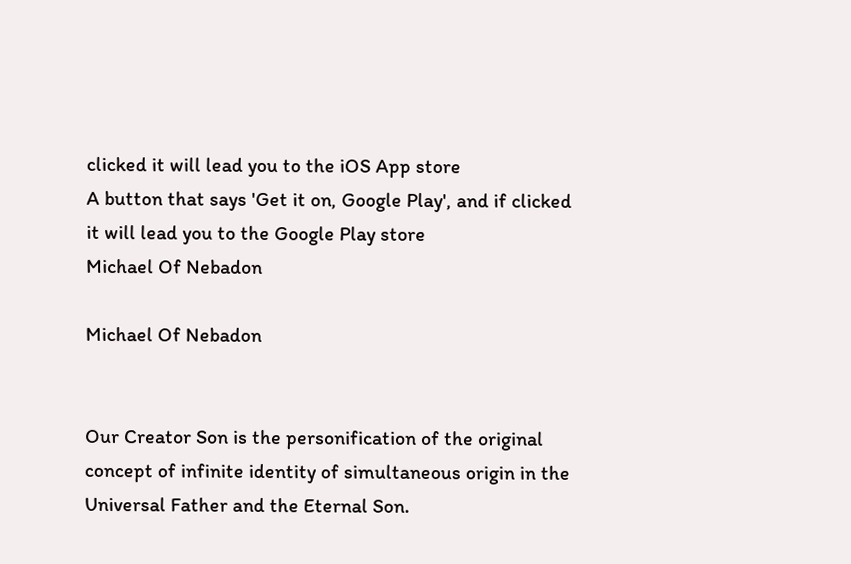clicked it will lead you to the iOS App store
A button that says 'Get it on, Google Play', and if clicked it will lead you to the Google Play store
Michael Of Nebadon

Michael Of Nebadon


Our Creator Son is the personification of the original concept of infinite identity of simultaneous origin in the Universal Father and the Eternal Son.